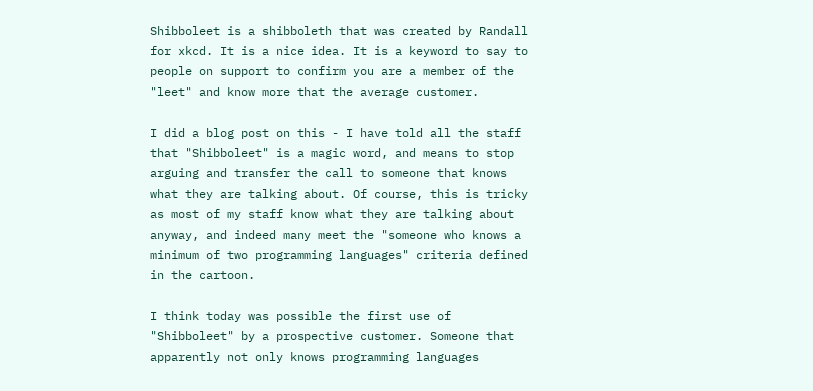Shibboleet is a shibboleth that was created by Randall for xkcd. It is a nice idea. It is a keyword to say to people on support to confirm you are a member of the "leet" and know more that the average customer.

I did a blog post on this - I have told all the staff that "Shibboleet" is a magic word, and means to stop arguing and transfer the call to someone that knows what they are talking about. Of course, this is tricky as most of my staff know what they are talking about anyway, and indeed many meet the "someone who knows a minimum of two programming languages" criteria defined in the cartoon.

I think today was possible the first use of "Shibboleet" by a prospective customer. Someone that apparently not only knows programming languages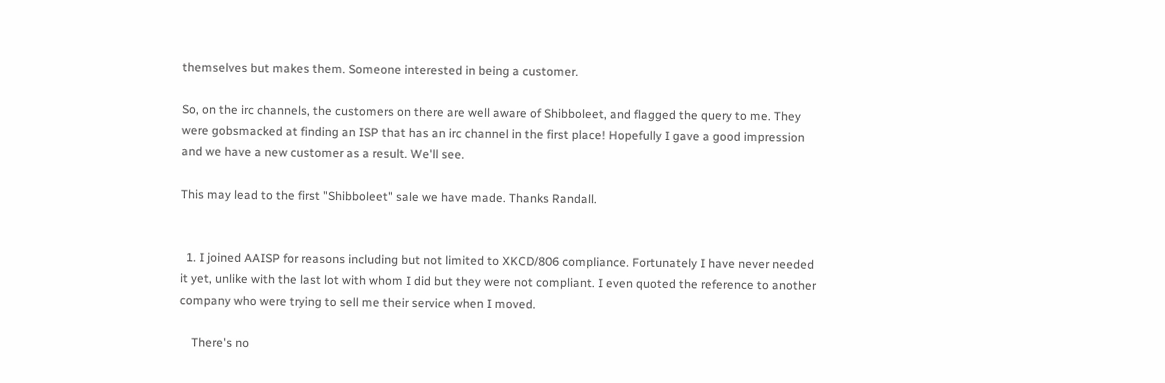themselves but makes them. Someone interested in being a customer.

So, on the irc channels, the customers on there are well aware of Shibboleet, and flagged the query to me. They were gobsmacked at finding an ISP that has an irc channel in the first place! Hopefully I gave a good impression and we have a new customer as a result. We'll see.

This may lead to the first "Shibboleet" sale we have made. Thanks Randall.


  1. I joined AAISP for reasons including but not limited to XKCD/806 compliance. Fortunately I have never needed it yet, unlike with the last lot with whom I did but they were not compliant. I even quoted the reference to another company who were trying to sell me their service when I moved.

    There's no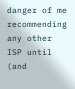danger of me recommending any other ISP until (and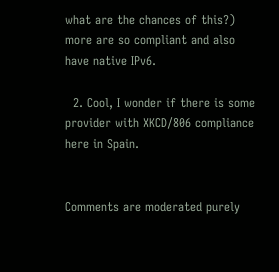what are the chances of this?) more are so compliant and also have native IPv6.

  2. Cool, I wonder if there is some provider with XKCD/806 compliance here in Spain.


Comments are moderated purely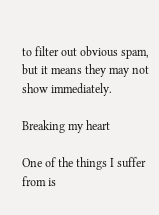to filter out obvious spam, but it means they may not show immediately.

Breaking my heart

One of the things I suffer from is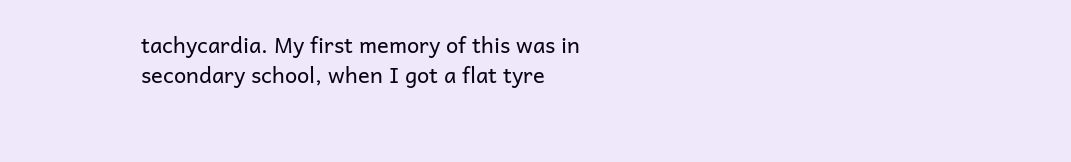tachycardia. My first memory of this was in secondary school, when I got a flat tyre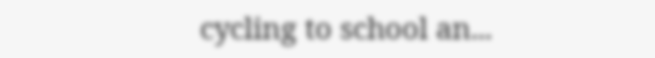cycling to school an...